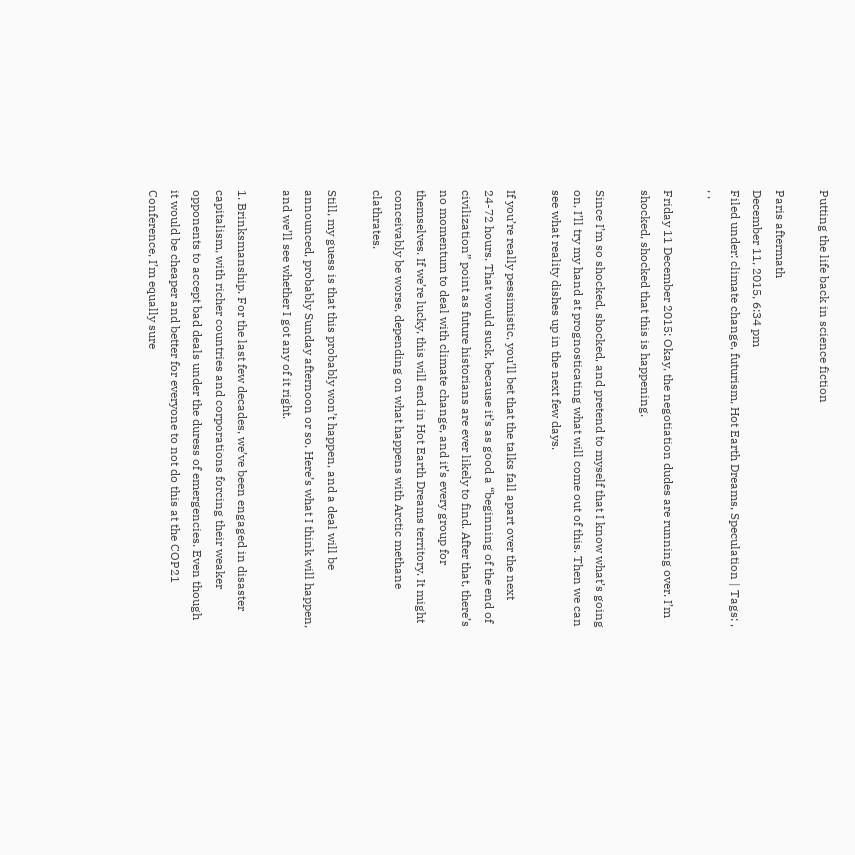Putting the life back in science fiction

Paris aftermath
December 11, 2015, 6:34 pm
Filed under: climate change, futurism, Hot Earth Dreams, Speculation | Tags: , , ,

Friday 11 December 2015: Okay, the negotiation dudes are running over. I’m shocked, shocked that this is happening.

Since I’m so shocked, shocked, and pretend to myself that I know what’s going on, I’ll try my hand at prognosticating what will come out of this. Then we can see what reality dishes up in the next few days.

If you’re really pessimistic, you’ll bet that the talks fall apart over the next 24-72 hours. That would suck, because it’s as good a “beginning of the end of civilization” point as future historians are ever likely to find. After that, there’s no momentum to deal with climate change, and it’s every group for themselves. If we’re lucky, this will end in Hot Earth Dreams territory. It might conceivably be worse, depending on what happens with Arctic methane clathrates.

Still, my guess is that this probably won’t happen, and a deal will be announced, probably Sunday afternoon or so. Here’s what I think will happen, and we’ll see whether I got any of it right.

1. Brinksmanship. For the last few decades, we’ve been engaged in disaster capitalism, with richer countries and corporations forcing their weaker opponents to accept bad deals under the duress of emergencies. Even though it would be cheaper and better for everyone to not do this at the COP21 Conference, I’m equally sure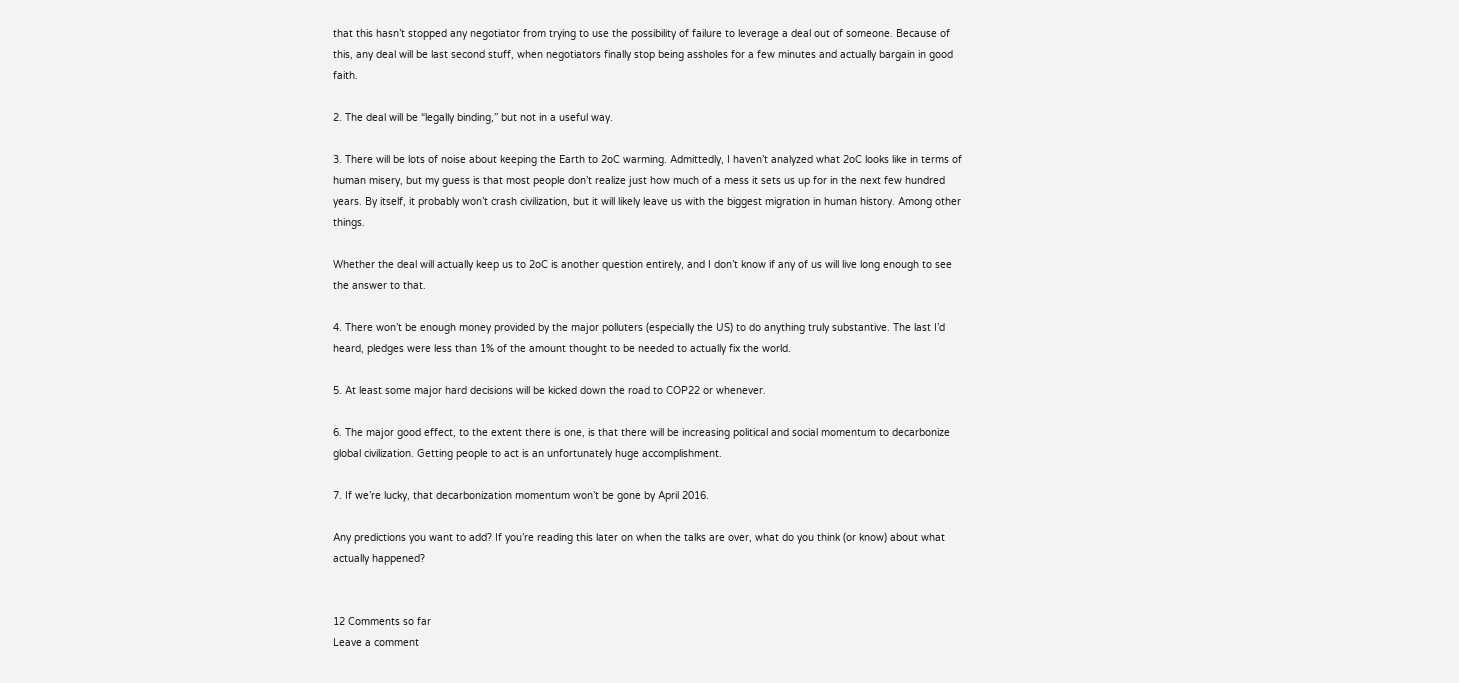that this hasn’t stopped any negotiator from trying to use the possibility of failure to leverage a deal out of someone. Because of this, any deal will be last second stuff, when negotiators finally stop being assholes for a few minutes and actually bargain in good faith.

2. The deal will be “legally binding,” but not in a useful way.

3. There will be lots of noise about keeping the Earth to 2oC warming. Admittedly, I haven’t analyzed what 2oC looks like in terms of human misery, but my guess is that most people don’t realize just how much of a mess it sets us up for in the next few hundred years. By itself, it probably won’t crash civilization, but it will likely leave us with the biggest migration in human history. Among other things.

Whether the deal will actually keep us to 2oC is another question entirely, and I don’t know if any of us will live long enough to see the answer to that.

4. There won’t be enough money provided by the major polluters (especially the US) to do anything truly substantive. The last I’d heard, pledges were less than 1% of the amount thought to be needed to actually fix the world.

5. At least some major hard decisions will be kicked down the road to COP22 or whenever.

6. The major good effect, to the extent there is one, is that there will be increasing political and social momentum to decarbonize global civilization. Getting people to act is an unfortunately huge accomplishment.

7. If we’re lucky, that decarbonization momentum won’t be gone by April 2016.

Any predictions you want to add? If you’re reading this later on when the talks are over, what do you think (or know) about what actually happened?


12 Comments so far
Leave a comment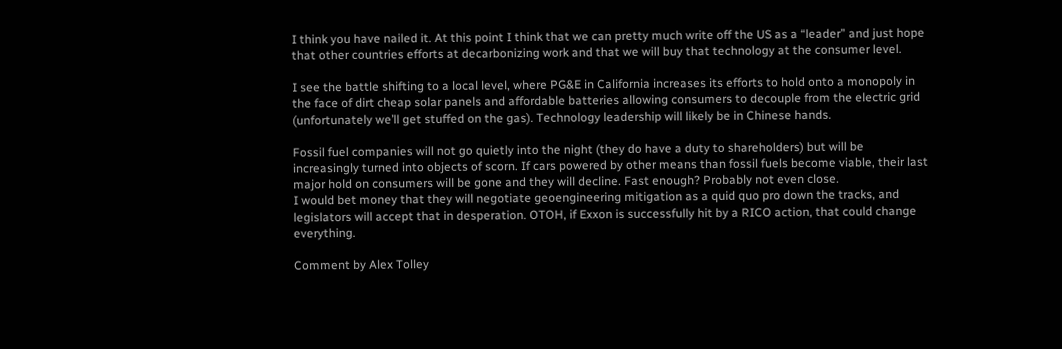I think you have nailed it. At this point I think that we can pretty much write off the US as a “leader” and just hope that other countries efforts at decarbonizing work and that we will buy that technology at the consumer level.

I see the battle shifting to a local level, where PG&E in California increases its efforts to hold onto a monopoly in the face of dirt cheap solar panels and affordable batteries allowing consumers to decouple from the electric grid (unfortunately we’ll get stuffed on the gas). Technology leadership will likely be in Chinese hands.

Fossil fuel companies will not go quietly into the night (they do have a duty to shareholders) but will be increasingly turned into objects of scorn. If cars powered by other means than fossil fuels become viable, their last major hold on consumers will be gone and they will decline. Fast enough? Probably not even close.
I would bet money that they will negotiate geoengineering mitigation as a quid quo pro down the tracks, and legislators will accept that in desperation. OTOH, if Exxon is successfully hit by a RICO action, that could change everything.

Comment by Alex Tolley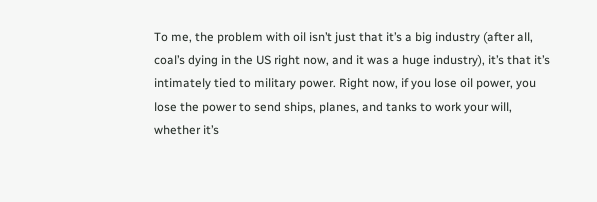To me, the problem with oil isn’t just that it’s a big industry (after all, coal’s dying in the US right now, and it was a huge industry), it’s that it’s intimately tied to military power. Right now, if you lose oil power, you lose the power to send ships, planes, and tanks to work your will, whether it’s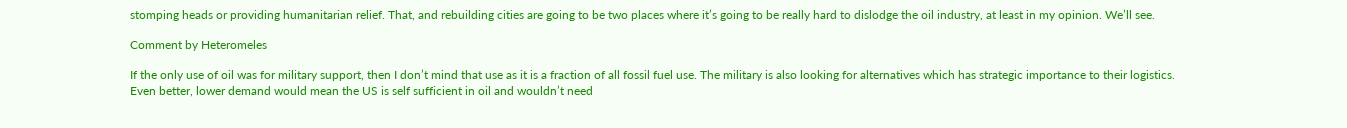stomping heads or providing humanitarian relief. That, and rebuilding cities are going to be two places where it’s going to be really hard to dislodge the oil industry, at least in my opinion. We’ll see.

Comment by Heteromeles

If the only use of oil was for military support, then I don’t mind that use as it is a fraction of all fossil fuel use. The military is also looking for alternatives which has strategic importance to their logistics. Even better, lower demand would mean the US is self sufficient in oil and wouldn’t need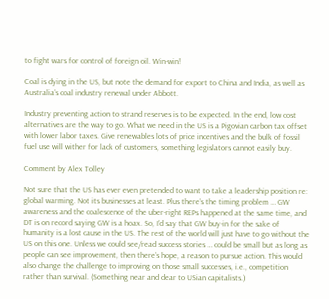to fight wars for control of foreign oil. Win-win!

Coal is dying in the US, but note the demand for export to China and India, as well as Australia’s coal industry renewal under Abbott.

Industry preventing action to strand reserves is to be expected. In the end, low cost alternatives are the way to go. What we need in the US is a Pigovian carbon tax offset with lower labor taxes. Give renewables lots of price incentives and the bulk of fossil fuel use will wither for lack of customers, something legislators cannot easily buy.

Comment by Alex Tolley

Not sure that the US has ever even pretended to want to take a leadership position re: global warming. Not its businesses at least. Plus there’s the timing problem … GW awareness and the coalescence of the uber-right REPs happened at the same time, and DT is on record saying GW is a hoax. So, I’d say that GW buy-in for the sake of humanity is a lost cause in the US. The rest of the world will just have to go without the US on this one. Unless we could see/read success stories … could be small but as long as people can see improvement, then there’s hope, a reason to pursue action. This would also change the challenge to improving on those small successes, i.e., competition rather than survival. (Something near and dear to USian capitalists.)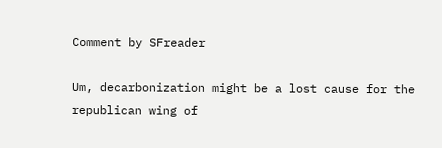Comment by SFreader

Um, decarbonization might be a lost cause for the republican wing of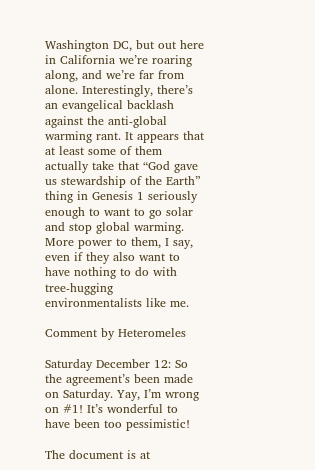Washington DC, but out here in California we’re roaring along, and we’re far from alone. Interestingly, there’s an evangelical backlash against the anti-global warming rant. It appears that at least some of them actually take that “God gave us stewardship of the Earth” thing in Genesis 1 seriously enough to want to go solar and stop global warming. More power to them, I say, even if they also want to have nothing to do with tree-hugging environmentalists like me.

Comment by Heteromeles

Saturday December 12: So the agreement’s been made on Saturday. Yay, I’m wrong on #1! It’s wonderful to have been too pessimistic!

The document is at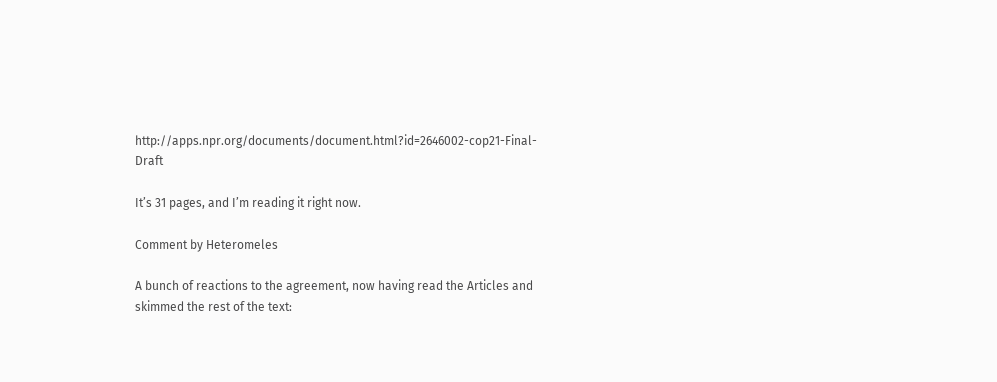http://apps.npr.org/documents/document.html?id=2646002-cop21-Final-Draft

It’s 31 pages, and I’m reading it right now.

Comment by Heteromeles

A bunch of reactions to the agreement, now having read the Articles and skimmed the rest of the text: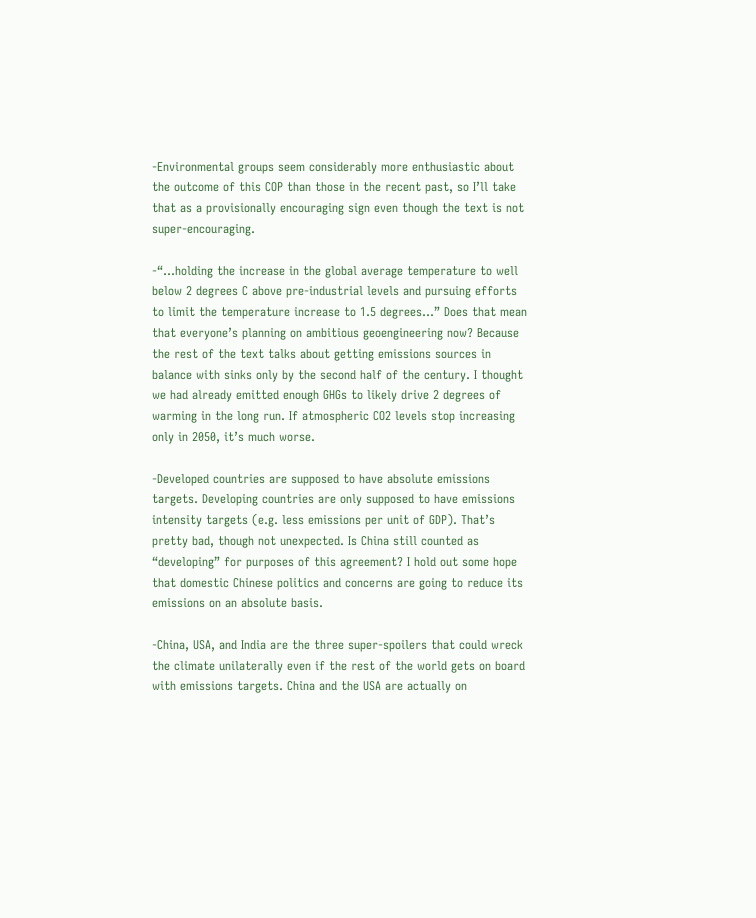-Environmental groups seem considerably more enthusiastic about the outcome of this COP than those in the recent past, so I’ll take that as a provisionally encouraging sign even though the text is not super-encouraging.

-“…holding the increase in the global average temperature to well below 2 degrees C above pre-industrial levels and pursuing efforts to limit the temperature increase to 1.5 degrees…” Does that mean that everyone’s planning on ambitious geoengineering now? Because the rest of the text talks about getting emissions sources in balance with sinks only by the second half of the century. I thought we had already emitted enough GHGs to likely drive 2 degrees of warming in the long run. If atmospheric CO2 levels stop increasing only in 2050, it’s much worse.

-Developed countries are supposed to have absolute emissions targets. Developing countries are only supposed to have emissions intensity targets (e.g. less emissions per unit of GDP). That’s pretty bad, though not unexpected. Is China still counted as “developing” for purposes of this agreement? I hold out some hope that domestic Chinese politics and concerns are going to reduce its emissions on an absolute basis.

-China, USA, and India are the three super-spoilers that could wreck the climate unilaterally even if the rest of the world gets on board with emissions targets. China and the USA are actually on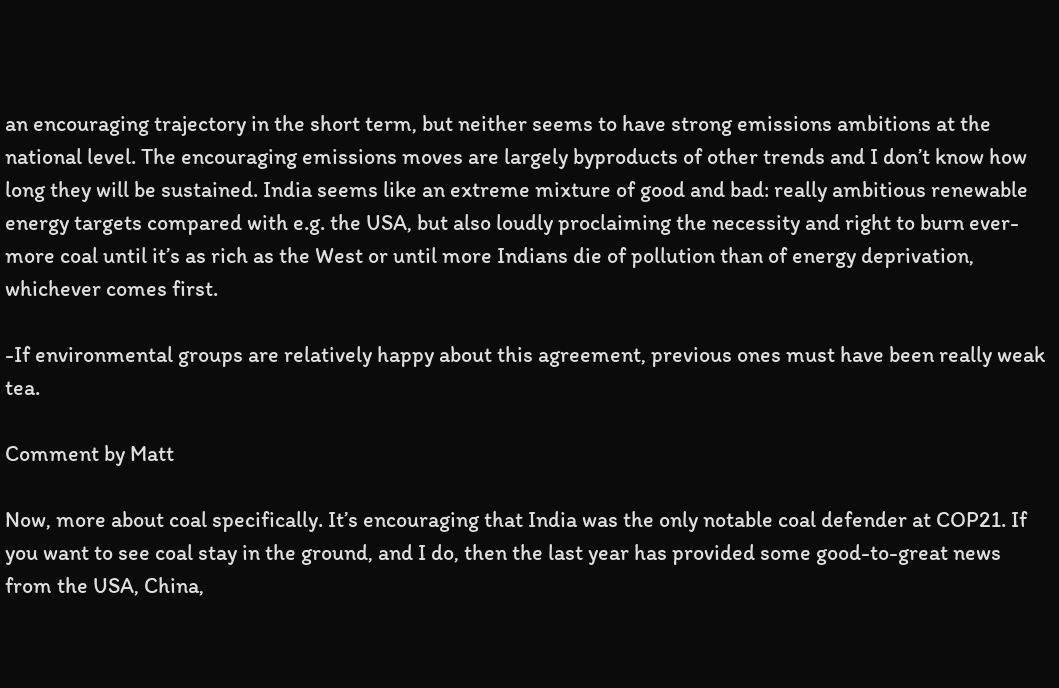an encouraging trajectory in the short term, but neither seems to have strong emissions ambitions at the national level. The encouraging emissions moves are largely byproducts of other trends and I don’t know how long they will be sustained. India seems like an extreme mixture of good and bad: really ambitious renewable energy targets compared with e.g. the USA, but also loudly proclaiming the necessity and right to burn ever-more coal until it’s as rich as the West or until more Indians die of pollution than of energy deprivation, whichever comes first.

-If environmental groups are relatively happy about this agreement, previous ones must have been really weak tea.

Comment by Matt

Now, more about coal specifically. It’s encouraging that India was the only notable coal defender at COP21. If you want to see coal stay in the ground, and I do, then the last year has provided some good-to-great news from the USA, China,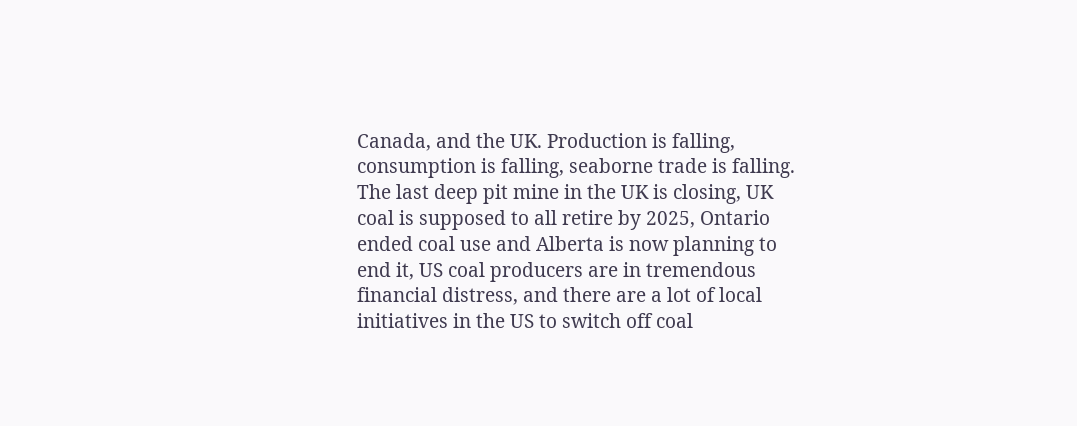Canada, and the UK. Production is falling, consumption is falling, seaborne trade is falling. The last deep pit mine in the UK is closing, UK coal is supposed to all retire by 2025, Ontario ended coal use and Alberta is now planning to end it, US coal producers are in tremendous financial distress, and there are a lot of local initiatives in the US to switch off coal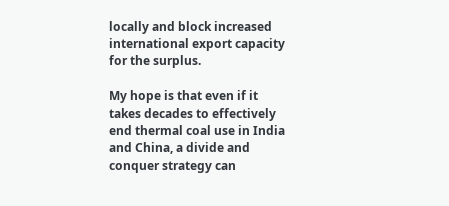locally and block increased international export capacity for the surplus.

My hope is that even if it takes decades to effectively end thermal coal use in India and China, a divide and conquer strategy can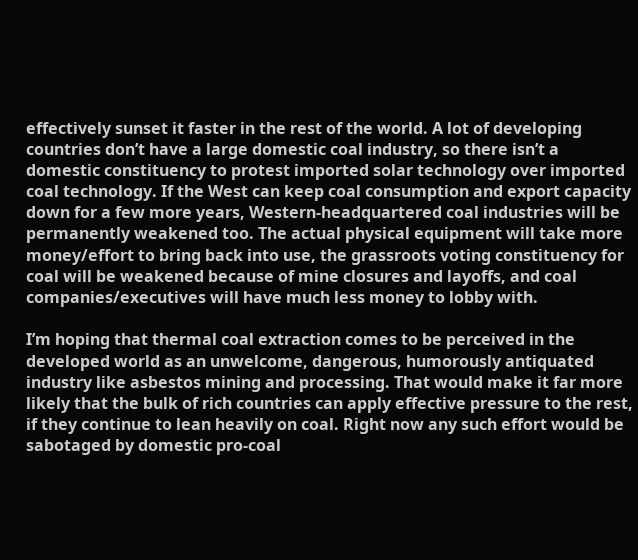effectively sunset it faster in the rest of the world. A lot of developing countries don’t have a large domestic coal industry, so there isn’t a domestic constituency to protest imported solar technology over imported coal technology. If the West can keep coal consumption and export capacity down for a few more years, Western-headquartered coal industries will be permanently weakened too. The actual physical equipment will take more money/effort to bring back into use, the grassroots voting constituency for coal will be weakened because of mine closures and layoffs, and coal companies/executives will have much less money to lobby with.

I’m hoping that thermal coal extraction comes to be perceived in the developed world as an unwelcome, dangerous, humorously antiquated industry like asbestos mining and processing. That would make it far more likely that the bulk of rich countries can apply effective pressure to the rest, if they continue to lean heavily on coal. Right now any such effort would be sabotaged by domestic pro-coal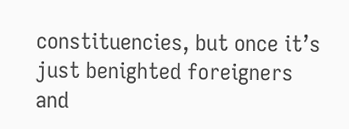constituencies, but once it’s just benighted foreigners and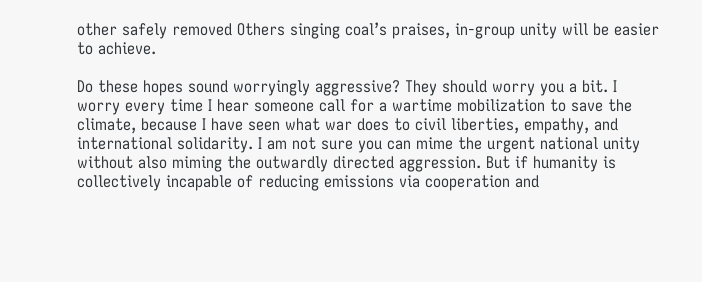other safely removed Others singing coal’s praises, in-group unity will be easier to achieve.

Do these hopes sound worryingly aggressive? They should worry you a bit. I worry every time I hear someone call for a wartime mobilization to save the climate, because I have seen what war does to civil liberties, empathy, and international solidarity. I am not sure you can mime the urgent national unity without also miming the outwardly directed aggression. But if humanity is collectively incapable of reducing emissions via cooperation and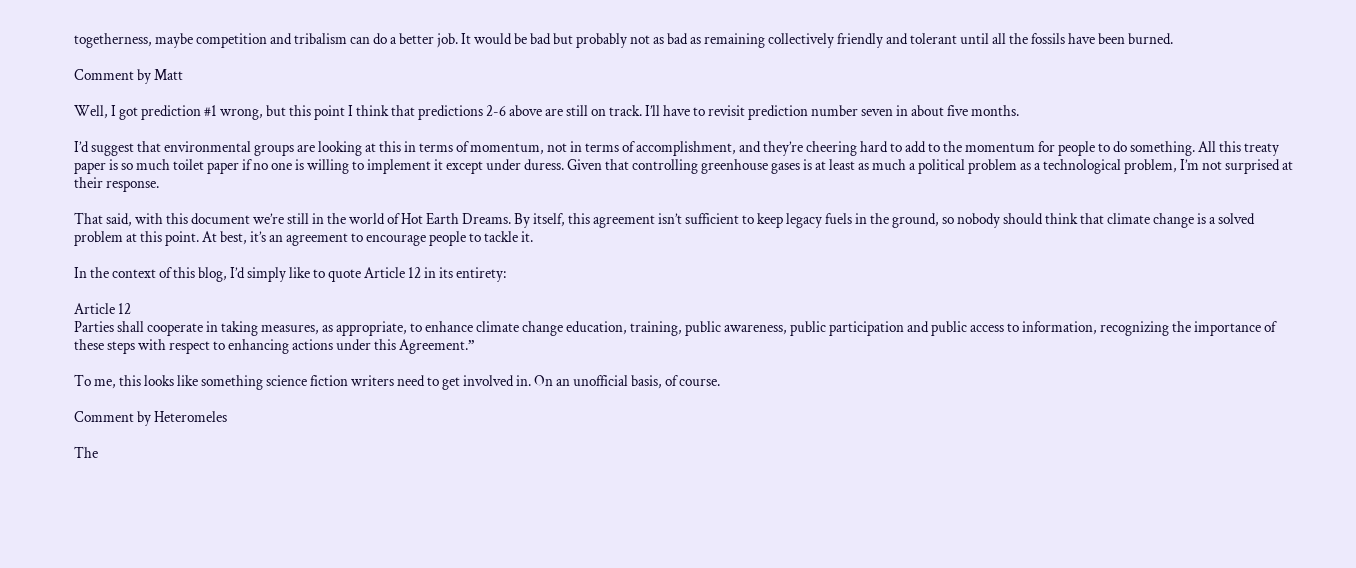togetherness, maybe competition and tribalism can do a better job. It would be bad but probably not as bad as remaining collectively friendly and tolerant until all the fossils have been burned.

Comment by Matt

Well, I got prediction #1 wrong, but this point I think that predictions 2-6 above are still on track. I’ll have to revisit prediction number seven in about five months.

I’d suggest that environmental groups are looking at this in terms of momentum, not in terms of accomplishment, and they’re cheering hard to add to the momentum for people to do something. All this treaty paper is so much toilet paper if no one is willing to implement it except under duress. Given that controlling greenhouse gases is at least as much a political problem as a technological problem, I’m not surprised at their response.

That said, with this document we’re still in the world of Hot Earth Dreams. By itself, this agreement isn’t sufficient to keep legacy fuels in the ground, so nobody should think that climate change is a solved problem at this point. At best, it’s an agreement to encourage people to tackle it.

In the context of this blog, I’d simply like to quote Article 12 in its entirety:

Article 12
Parties shall cooperate in taking measures, as appropriate, to enhance climate change education, training, public awareness, public participation and public access to information, recognizing the importance of these steps with respect to enhancing actions under this Agreement.”

To me, this looks like something science fiction writers need to get involved in. On an unofficial basis, of course.

Comment by Heteromeles

The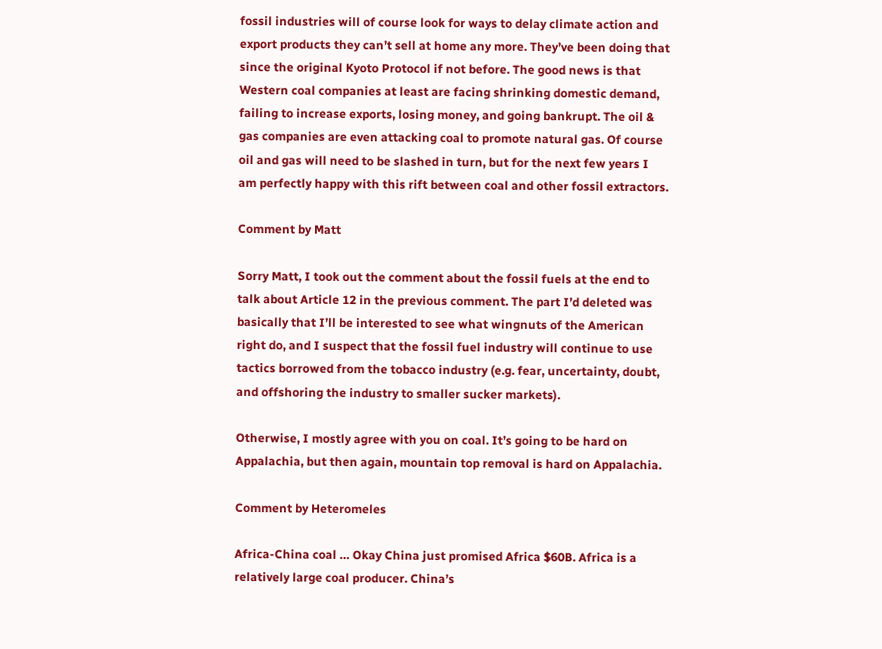fossil industries will of course look for ways to delay climate action and export products they can’t sell at home any more. They’ve been doing that since the original Kyoto Protocol if not before. The good news is that Western coal companies at least are facing shrinking domestic demand, failing to increase exports, losing money, and going bankrupt. The oil & gas companies are even attacking coal to promote natural gas. Of course oil and gas will need to be slashed in turn, but for the next few years I am perfectly happy with this rift between coal and other fossil extractors.

Comment by Matt

Sorry Matt, I took out the comment about the fossil fuels at the end to talk about Article 12 in the previous comment. The part I’d deleted was basically that I’ll be interested to see what wingnuts of the American right do, and I suspect that the fossil fuel industry will continue to use tactics borrowed from the tobacco industry (e.g. fear, uncertainty, doubt, and offshoring the industry to smaller sucker markets).

Otherwise, I mostly agree with you on coal. It’s going to be hard on Appalachia, but then again, mountain top removal is hard on Appalachia.

Comment by Heteromeles

Africa-China coal … Okay China just promised Africa $60B. Africa is a relatively large coal producer. China’s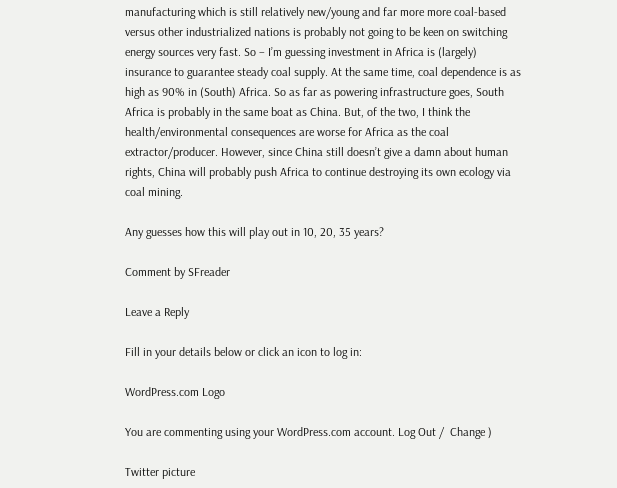manufacturing which is still relatively new/young and far more more coal-based versus other industrialized nations is probably not going to be keen on switching energy sources very fast. So – I’m guessing investment in Africa is (largely) insurance to guarantee steady coal supply. At the same time, coal dependence is as high as 90% in (South) Africa. So as far as powering infrastructure goes, South Africa is probably in the same boat as China. But, of the two, I think the health/environmental consequences are worse for Africa as the coal extractor/producer. However, since China still doesn’t give a damn about human rights, China will probably push Africa to continue destroying its own ecology via coal mining.

Any guesses how this will play out in 10, 20, 35 years?

Comment by SFreader

Leave a Reply

Fill in your details below or click an icon to log in:

WordPress.com Logo

You are commenting using your WordPress.com account. Log Out /  Change )

Twitter picture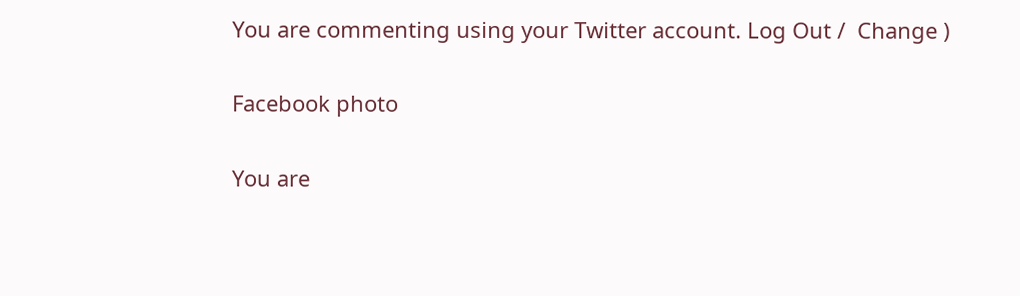You are commenting using your Twitter account. Log Out /  Change )

Facebook photo

You are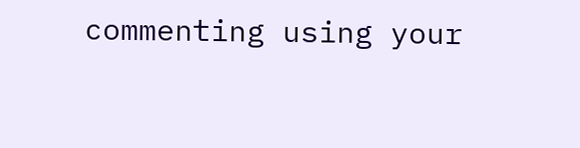commenting using your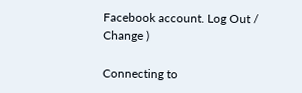Facebook account. Log Out /  Change )

Connecting to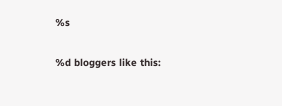%s

%d bloggers like this: